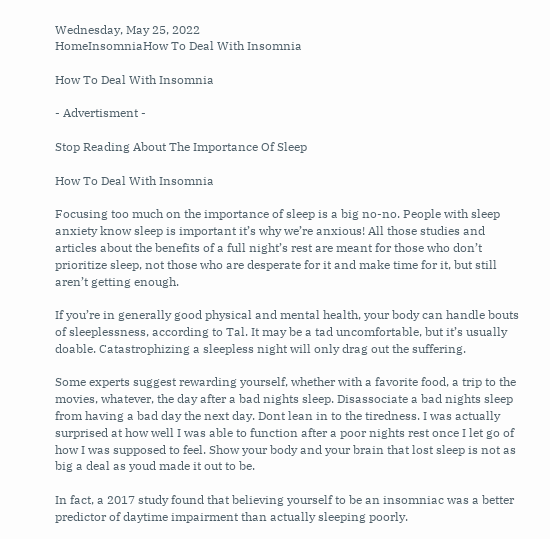Wednesday, May 25, 2022
HomeInsomniaHow To Deal With Insomnia

How To Deal With Insomnia

- Advertisment -

Stop Reading About The Importance Of Sleep

How To Deal With Insomnia

Focusing too much on the importance of sleep is a big no-no. People with sleep anxiety know sleep is important it’s why we’re anxious! All those studies and articles about the benefits of a full night’s rest are meant for those who don’t prioritize sleep, not those who are desperate for it and make time for it, but still aren’t getting enough.

If you’re in generally good physical and mental health, your body can handle bouts of sleeplessness, according to Tal. It may be a tad uncomfortable, but it’s usually doable. Catastrophizing a sleepless night will only drag out the suffering.

Some experts suggest rewarding yourself, whether with a favorite food, a trip to the movies, whatever, the day after a bad nights sleep. Disassociate a bad nights sleep from having a bad day the next day. Dont lean in to the tiredness. I was actually surprised at how well I was able to function after a poor nights rest once I let go of how I was supposed to feel. Show your body and your brain that lost sleep is not as big a deal as youd made it out to be.

In fact, a 2017 study found that believing yourself to be an insomniac was a better predictor of daytime impairment than actually sleeping poorly.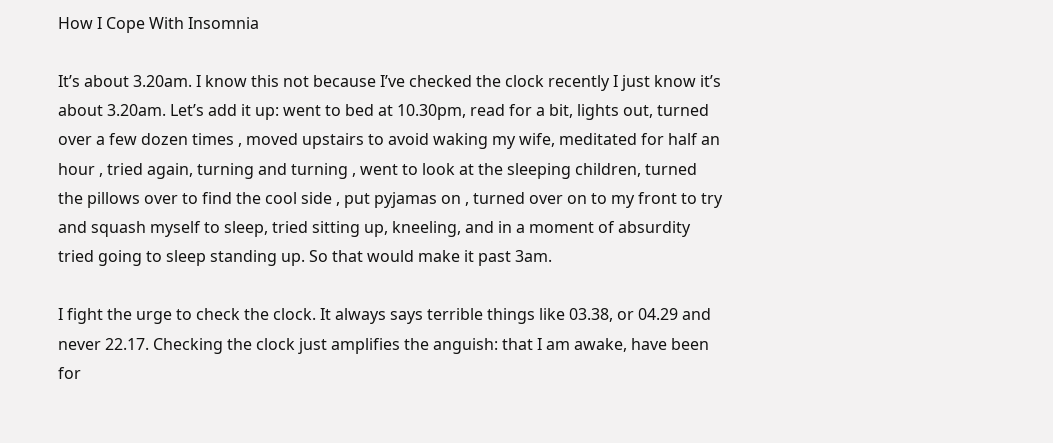How I Cope With Insomnia

It’s about 3.20am. I know this not because I’ve checked the clock recently I just know it’s about 3.20am. Let’s add it up: went to bed at 10.30pm, read for a bit, lights out, turned over a few dozen times , moved upstairs to avoid waking my wife, meditated for half an hour , tried again, turning and turning , went to look at the sleeping children, turned the pillows over to find the cool side , put pyjamas on , turned over on to my front to try and squash myself to sleep, tried sitting up, kneeling, and in a moment of absurdity tried going to sleep standing up. So that would make it past 3am.

I fight the urge to check the clock. It always says terrible things like 03.38, or 04.29 and never 22.17. Checking the clock just amplifies the anguish: that I am awake, have been for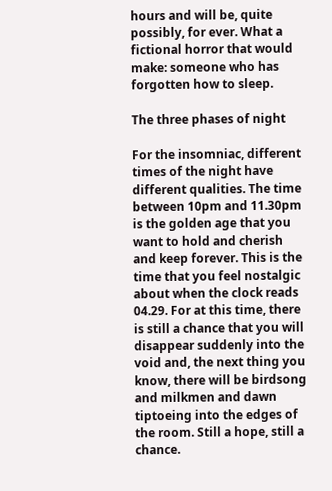hours and will be, quite possibly, for ever. What a fictional horror that would make: someone who has forgotten how to sleep.

The three phases of night

For the insomniac, different times of the night have different qualities. The time between 10pm and 11.30pm is the golden age that you want to hold and cherish and keep forever. This is the time that you feel nostalgic about when the clock reads 04.29. For at this time, there is still a chance that you will disappear suddenly into the void and, the next thing you know, there will be birdsong and milkmen and dawn tiptoeing into the edges of the room. Still a hope, still a chance.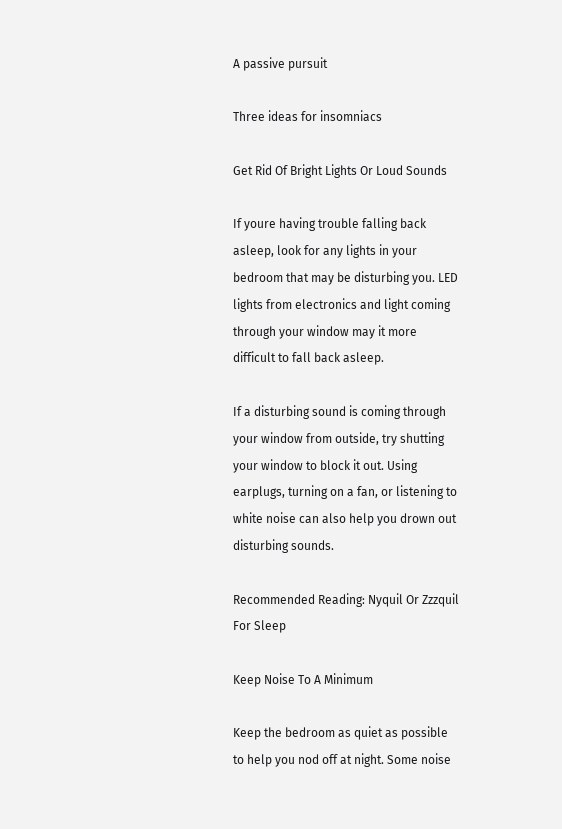A passive pursuit

Three ideas for insomniacs

Get Rid Of Bright Lights Or Loud Sounds

If youre having trouble falling back asleep, look for any lights in your bedroom that may be disturbing you. LED lights from electronics and light coming through your window may it more difficult to fall back asleep.

If a disturbing sound is coming through your window from outside, try shutting your window to block it out. Using earplugs, turning on a fan, or listening to white noise can also help you drown out disturbing sounds.

Recommended Reading: Nyquil Or Zzzquil For Sleep

Keep Noise To A Minimum

Keep the bedroom as quiet as possible to help you nod off at night. Some noise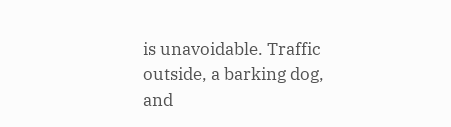is unavoidable. Traffic outside, a barking dog, and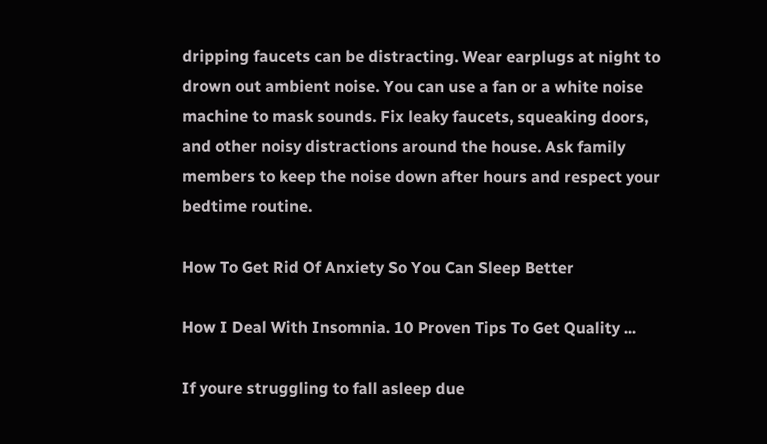dripping faucets can be distracting. Wear earplugs at night to drown out ambient noise. You can use a fan or a white noise machine to mask sounds. Fix leaky faucets, squeaking doors, and other noisy distractions around the house. Ask family members to keep the noise down after hours and respect your bedtime routine.

How To Get Rid Of Anxiety So You Can Sleep Better

How I Deal With Insomnia. 10 Proven Tips To Get Quality ...

If youre struggling to fall asleep due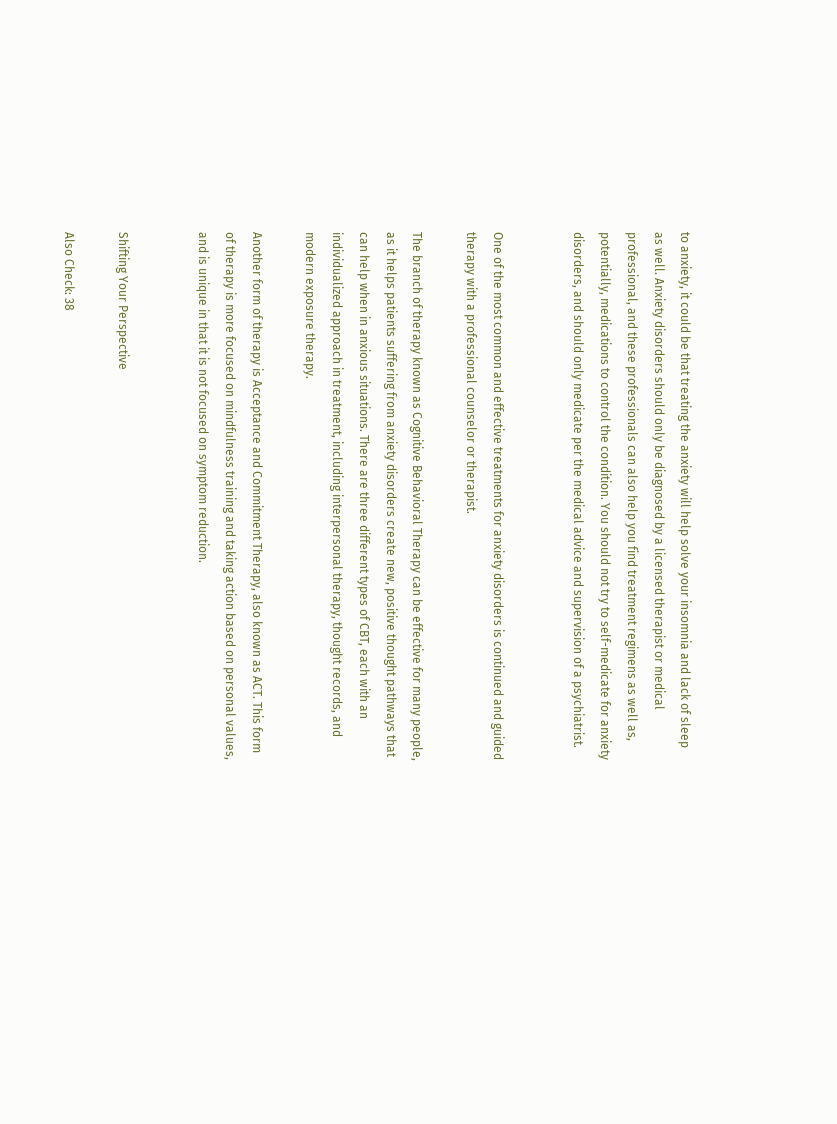to anxiety, it could be that treating the anxiety will help solve your insomnia and lack of sleep as well. Anxiety disorders should only be diagnosed by a licensed therapist or medical professional, and these professionals can also help you find treatment regimens as well as, potentially, medications to control the condition. You should not try to self-medicate for anxiety disorders, and should only medicate per the medical advice and supervision of a psychiatrist.


One of the most common and effective treatments for anxiety disorders is continued and guided therapy with a professional counselor or therapist.

The branch of therapy known as Cognitive Behavioral Therapy can be effective for many people, as it helps patients suffering from anxiety disorders create new, positive thought pathways that can help when in anxious situations. There are three different types of CBT, each with an individualized approach in treatment, including interpersonal therapy, thought records, and modern exposure therapy.

Another form of therapy is Acceptance and Commitment Therapy, also known as ACT. This form of therapy is more focused on mindfulness training and taking action based on personal values, and is unique in that it is not focused on symptom reduction.


Shifting Your Perspective

Also Check: 38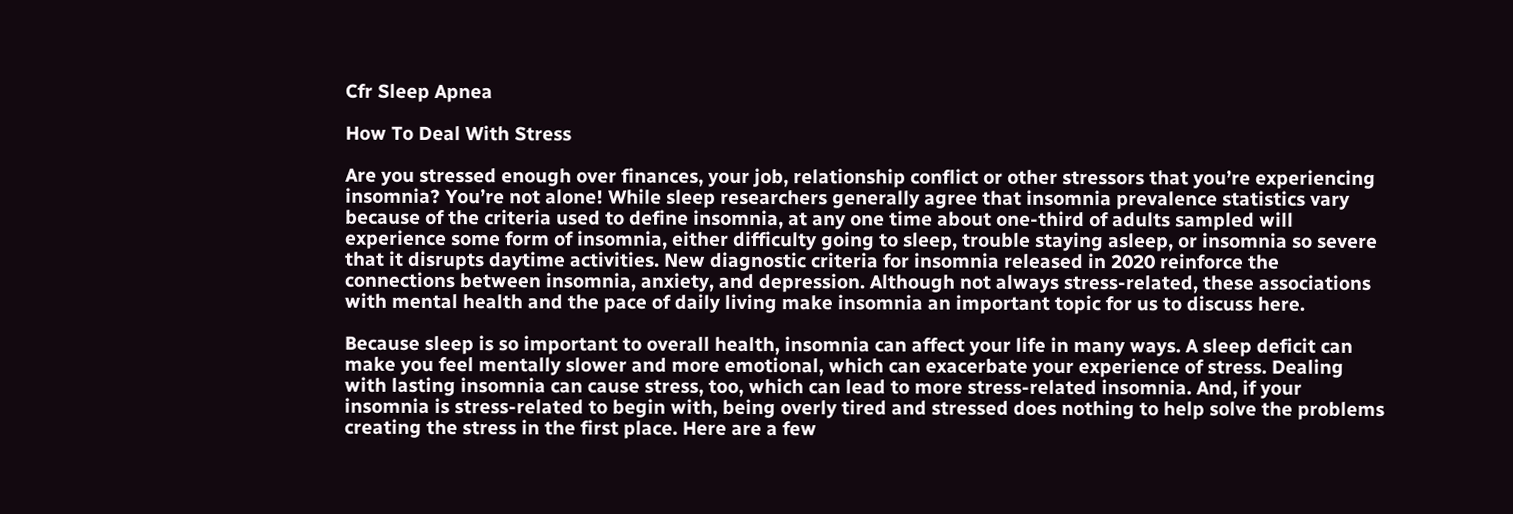Cfr Sleep Apnea

How To Deal With Stress

Are you stressed enough over finances, your job, relationship conflict or other stressors that you’re experiencing insomnia? You’re not alone! While sleep researchers generally agree that insomnia prevalence statistics vary because of the criteria used to define insomnia, at any one time about one-third of adults sampled will experience some form of insomnia, either difficulty going to sleep, trouble staying asleep, or insomnia so severe that it disrupts daytime activities. New diagnostic criteria for insomnia released in 2020 reinforce the connections between insomnia, anxiety, and depression. Although not always stress-related, these associations with mental health and the pace of daily living make insomnia an important topic for us to discuss here.

Because sleep is so important to overall health, insomnia can affect your life in many ways. A sleep deficit can make you feel mentally slower and more emotional, which can exacerbate your experience of stress. Dealing with lasting insomnia can cause stress, too, which can lead to more stress-related insomnia. And, if your insomnia is stress-related to begin with, being overly tired and stressed does nothing to help solve the problems creating the stress in the first place. Here are a few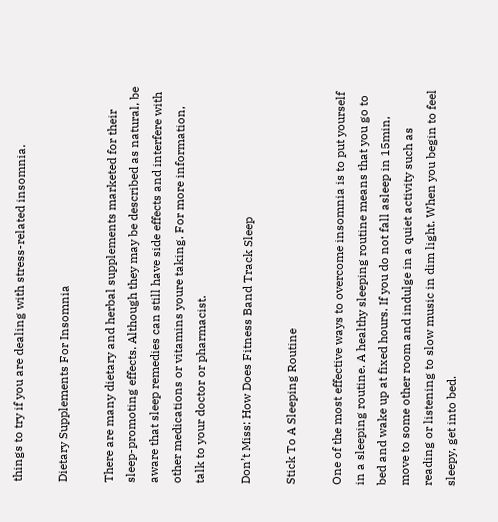things to try if you are dealing with stress-related insomnia.

Dietary Supplements For Insomnia

There are many dietary and herbal supplements marketed for their sleep-promoting effects. Although they may be described as natural, be aware that sleep remedies can still have side effects and interfere with other medications or vitamins youre taking. For more information, talk to your doctor or pharmacist.

Don’t Miss: How Does Fitness Band Track Sleep

Stick To A Sleeping Routine

One of the most effective ways to overcome insomnia is to put yourself in a sleeping routine. A healthy sleeping routine means that you go to bed and wake up at fixed hours. If you do not fall asleep in 15min, move to some other room and indulge in a quiet activity such as reading or listening to slow music in dim light. When you begin to feel sleepy, get into bed.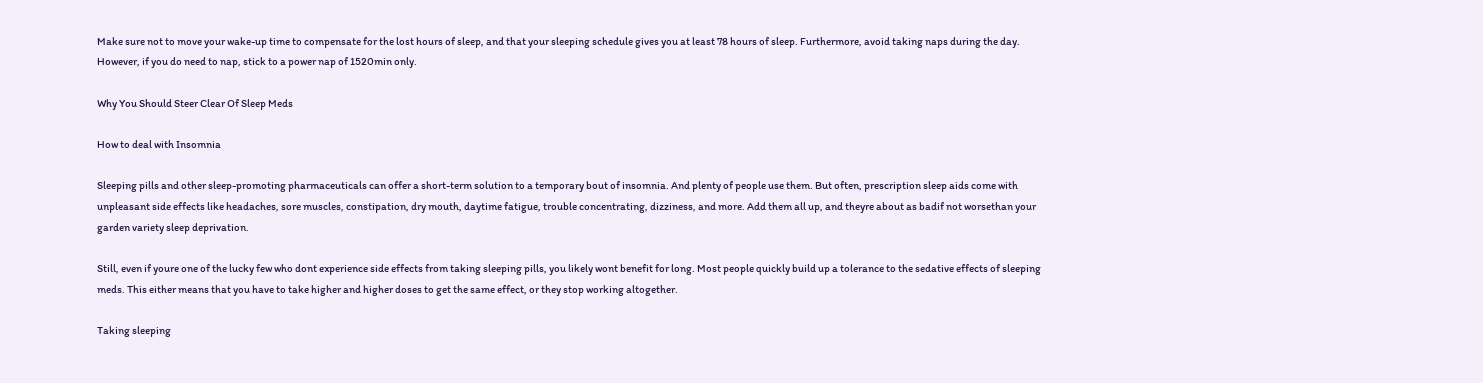Make sure not to move your wake-up time to compensate for the lost hours of sleep, and that your sleeping schedule gives you at least 78 hours of sleep. Furthermore, avoid taking naps during the day. However, if you do need to nap, stick to a power nap of 1520min only.

Why You Should Steer Clear Of Sleep Meds

How to deal with Insomnia

Sleeping pills and other sleep-promoting pharmaceuticals can offer a short-term solution to a temporary bout of insomnia. And plenty of people use them. But often, prescription sleep aids come with unpleasant side effects like headaches, sore muscles, constipation, dry mouth, daytime fatigue, trouble concentrating, dizziness, and more. Add them all up, and theyre about as badif not worsethan your garden variety sleep deprivation.

Still, even if youre one of the lucky few who dont experience side effects from taking sleeping pills, you likely wont benefit for long. Most people quickly build up a tolerance to the sedative effects of sleeping meds. This either means that you have to take higher and higher doses to get the same effect, or they stop working altogether.

Taking sleeping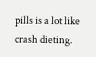pills is a lot like crash dieting.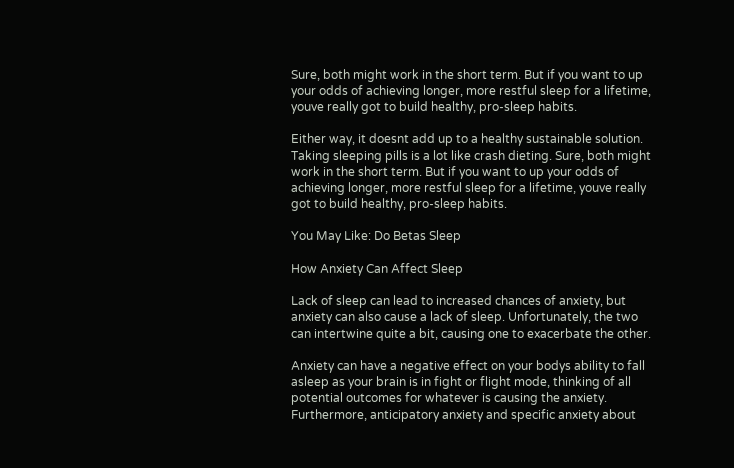Sure, both might work in the short term. But if you want to up your odds of achieving longer, more restful sleep for a lifetime, youve really got to build healthy, pro-sleep habits.

Either way, it doesnt add up to a healthy sustainable solution. Taking sleeping pills is a lot like crash dieting. Sure, both might work in the short term. But if you want to up your odds of achieving longer, more restful sleep for a lifetime, youve really got to build healthy, pro-sleep habits.

You May Like: Do Betas Sleep

How Anxiety Can Affect Sleep

Lack of sleep can lead to increased chances of anxiety, but anxiety can also cause a lack of sleep. Unfortunately, the two can intertwine quite a bit, causing one to exacerbate the other.

Anxiety can have a negative effect on your bodys ability to fall asleep as your brain is in fight or flight mode, thinking of all potential outcomes for whatever is causing the anxiety. Furthermore, anticipatory anxiety and specific anxiety about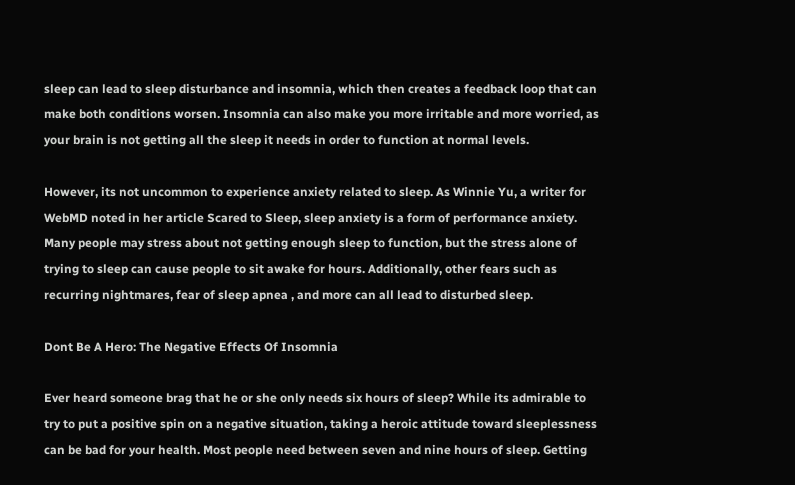sleep can lead to sleep disturbance and insomnia, which then creates a feedback loop that can make both conditions worsen. Insomnia can also make you more irritable and more worried, as your brain is not getting all the sleep it needs in order to function at normal levels.

However, its not uncommon to experience anxiety related to sleep. As Winnie Yu, a writer for WebMD noted in her article Scared to Sleep, sleep anxiety is a form of performance anxiety. Many people may stress about not getting enough sleep to function, but the stress alone of trying to sleep can cause people to sit awake for hours. Additionally, other fears such as recurring nightmares, fear of sleep apnea , and more can all lead to disturbed sleep.

Dont Be A Hero: The Negative Effects Of Insomnia

Ever heard someone brag that he or she only needs six hours of sleep? While its admirable to try to put a positive spin on a negative situation, taking a heroic attitude toward sleeplessness can be bad for your health. Most people need between seven and nine hours of sleep. Getting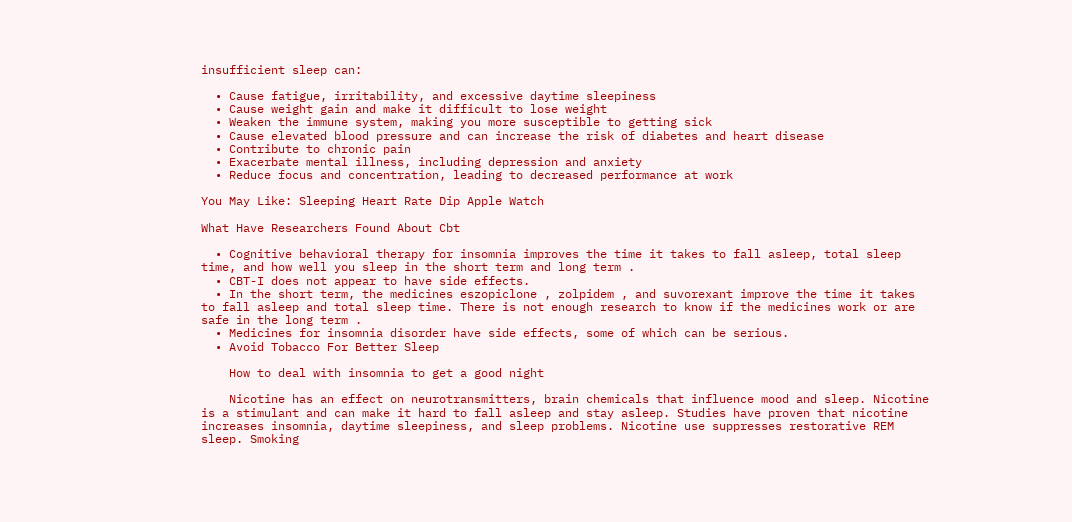insufficient sleep can:

  • Cause fatigue, irritability, and excessive daytime sleepiness
  • Cause weight gain and make it difficult to lose weight
  • Weaken the immune system, making you more susceptible to getting sick
  • Cause elevated blood pressure and can increase the risk of diabetes and heart disease
  • Contribute to chronic pain
  • Exacerbate mental illness, including depression and anxiety
  • Reduce focus and concentration, leading to decreased performance at work

You May Like: Sleeping Heart Rate Dip Apple Watch

What Have Researchers Found About Cbt

  • Cognitive behavioral therapy for insomnia improves the time it takes to fall asleep, total sleep time, and how well you sleep in the short term and long term .
  • CBT-I does not appear to have side effects.
  • In the short term, the medicines eszopiclone , zolpidem , and suvorexant improve the time it takes to fall asleep and total sleep time. There is not enough research to know if the medicines work or are safe in the long term .
  • Medicines for insomnia disorder have side effects, some of which can be serious.
  • Avoid Tobacco For Better Sleep

    How to deal with insomnia to get a good night

    Nicotine has an effect on neurotransmitters, brain chemicals that influence mood and sleep. Nicotine is a stimulant and can make it hard to fall asleep and stay asleep. Studies have proven that nicotine increases insomnia, daytime sleepiness, and sleep problems. Nicotine use suppresses restorative REM sleep. Smoking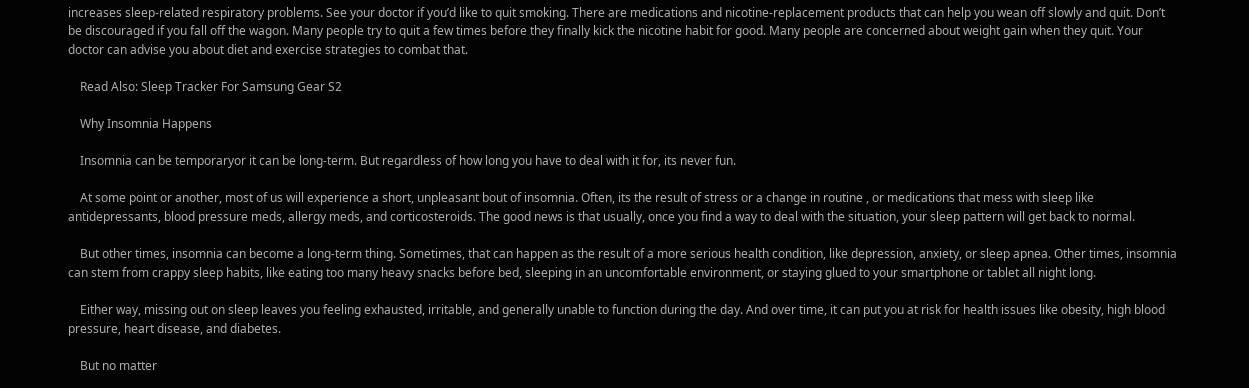increases sleep-related respiratory problems. See your doctor if you’d like to quit smoking. There are medications and nicotine-replacement products that can help you wean off slowly and quit. Don’t be discouraged if you fall off the wagon. Many people try to quit a few times before they finally kick the nicotine habit for good. Many people are concerned about weight gain when they quit. Your doctor can advise you about diet and exercise strategies to combat that.

    Read Also: Sleep Tracker For Samsung Gear S2

    Why Insomnia Happens

    Insomnia can be temporaryor it can be long-term. But regardless of how long you have to deal with it for, its never fun.

    At some point or another, most of us will experience a short, unpleasant bout of insomnia. Often, its the result of stress or a change in routine , or medications that mess with sleep like antidepressants, blood pressure meds, allergy meds, and corticosteroids. The good news is that usually, once you find a way to deal with the situation, your sleep pattern will get back to normal.

    But other times, insomnia can become a long-term thing. Sometimes, that can happen as the result of a more serious health condition, like depression, anxiety, or sleep apnea. Other times, insomnia can stem from crappy sleep habits, like eating too many heavy snacks before bed, sleeping in an uncomfortable environment, or staying glued to your smartphone or tablet all night long.

    Either way, missing out on sleep leaves you feeling exhausted, irritable, and generally unable to function during the day. And over time, it can put you at risk for health issues like obesity, high blood pressure, heart disease, and diabetes.

    But no matter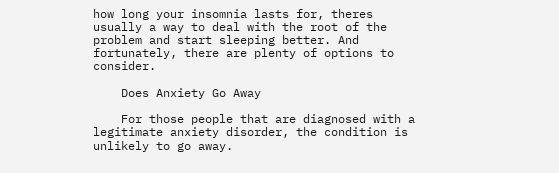how long your insomnia lasts for, theres usually a way to deal with the root of the problem and start sleeping better. And fortunately, there are plenty of options to consider.

    Does Anxiety Go Away

    For those people that are diagnosed with a legitimate anxiety disorder, the condition is unlikely to go away.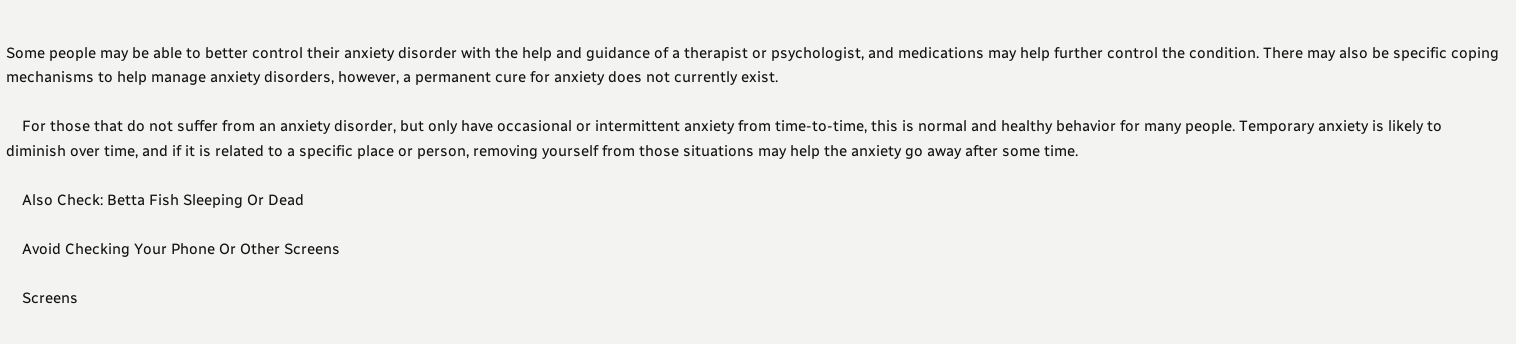Some people may be able to better control their anxiety disorder with the help and guidance of a therapist or psychologist, and medications may help further control the condition. There may also be specific coping mechanisms to help manage anxiety disorders, however, a permanent cure for anxiety does not currently exist.

    For those that do not suffer from an anxiety disorder, but only have occasional or intermittent anxiety from time-to-time, this is normal and healthy behavior for many people. Temporary anxiety is likely to diminish over time, and if it is related to a specific place or person, removing yourself from those situations may help the anxiety go away after some time.

    Also Check: Betta Fish Sleeping Or Dead

    Avoid Checking Your Phone Or Other Screens

    Screens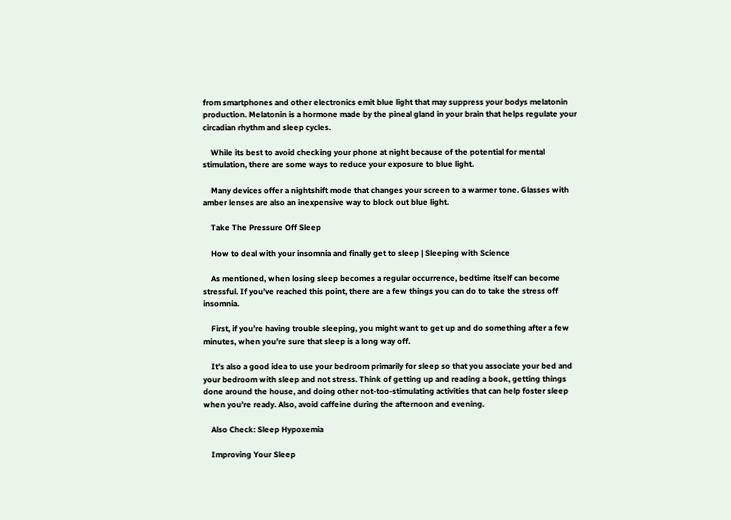from smartphones and other electronics emit blue light that may suppress your bodys melatonin production. Melatonin is a hormone made by the pineal gland in your brain that helps regulate your circadian rhythm and sleep cycles.

    While its best to avoid checking your phone at night because of the potential for mental stimulation, there are some ways to reduce your exposure to blue light.

    Many devices offer a nightshift mode that changes your screen to a warmer tone. Glasses with amber lenses are also an inexpensive way to block out blue light.

    Take The Pressure Off Sleep

    How to deal with your insomnia and finally get to sleep | Sleeping with Science

    As mentioned, when losing sleep becomes a regular occurrence, bedtime itself can become stressful. If you’ve reached this point, there are a few things you can do to take the stress off insomnia.

    First, if you’re having trouble sleeping, you might want to get up and do something after a few minutes, when you’re sure that sleep is a long way off.

    It’s also a good idea to use your bedroom primarily for sleep so that you associate your bed and your bedroom with sleep and not stress. Think of getting up and reading a book, getting things done around the house, and doing other not-too-stimulating activities that can help foster sleep when you’re ready. Also, avoid caffeine during the afternoon and evening.

    Also Check: Sleep Hypoxemia

    Improving Your Sleep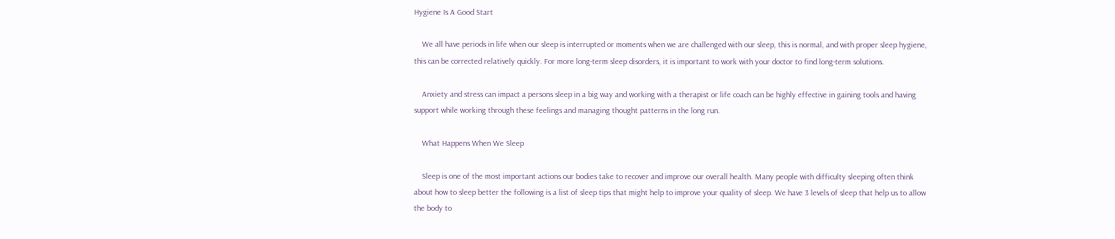Hygiene Is A Good Start

    We all have periods in life when our sleep is interrupted or moments when we are challenged with our sleep, this is normal, and with proper sleep hygiene, this can be corrected relatively quickly. For more long-term sleep disorders, it is important to work with your doctor to find long-term solutions.

    Anxiety and stress can impact a persons sleep in a big way and working with a therapist or life coach can be highly effective in gaining tools and having support while working through these feelings and managing thought patterns in the long run.

    What Happens When We Sleep

    Sleep is one of the most important actions our bodies take to recover and improve our overall health. Many people with difficulty sleeping often think about how to sleep better the following is a list of sleep tips that might help to improve your quality of sleep. We have 3 levels of sleep that help us to allow the body to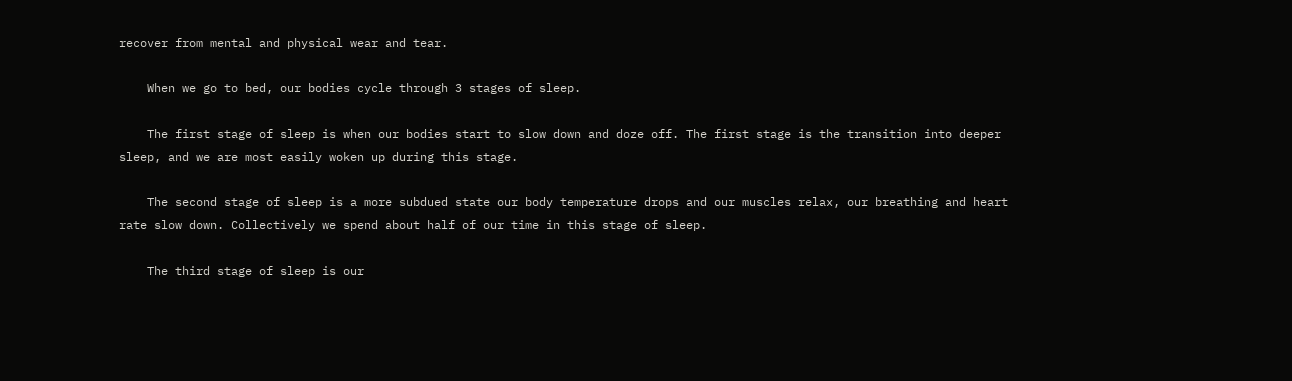recover from mental and physical wear and tear.

    When we go to bed, our bodies cycle through 3 stages of sleep.

    The first stage of sleep is when our bodies start to slow down and doze off. The first stage is the transition into deeper sleep, and we are most easily woken up during this stage.

    The second stage of sleep is a more subdued state our body temperature drops and our muscles relax, our breathing and heart rate slow down. Collectively we spend about half of our time in this stage of sleep.

    The third stage of sleep is our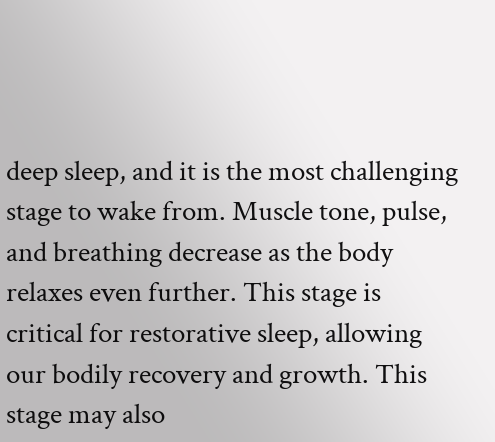deep sleep, and it is the most challenging stage to wake from. Muscle tone, pulse, and breathing decrease as the body relaxes even further. This stage is critical for restorative sleep, allowing our bodily recovery and growth. This stage may also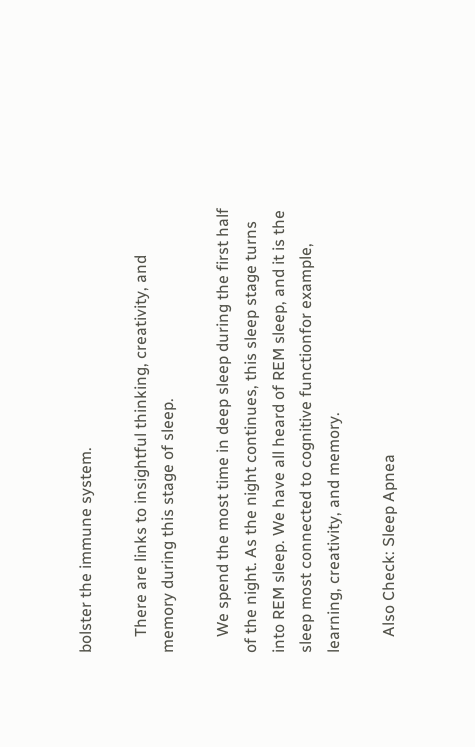bolster the immune system.

    There are links to insightful thinking, creativity, and memory during this stage of sleep.

    We spend the most time in deep sleep during the first half of the night. As the night continues, this sleep stage turns into REM sleep. We have all heard of REM sleep, and it is the sleep most connected to cognitive functionfor example, learning, creativity, and memory.

    Also Check: Sleep Apnea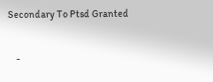Secondary To Ptsd Granted

    -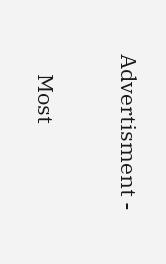Advertisment -

    Most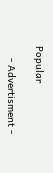Popular

    - Advertisment -